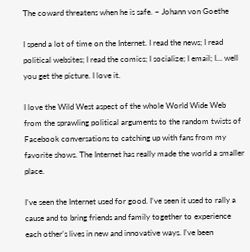The coward threatens when he is safe. ~ Johann von Goethe

I spend a lot of time on the Internet. I read the news; I read political websites; I read the comics; I socialize; I email; I… well you get the picture. I love it.

I love the Wild West aspect of the whole World Wide Web from the sprawling political arguments to the random twists of Facebook conversations to catching up with fans from my favorite shows. The Internet has really made the world a smaller place.

I’ve seen the Internet used for good. I’ve seen it used to rally a cause and to bring friends and family together to experience each other’s lives in new and innovative ways. I’ve been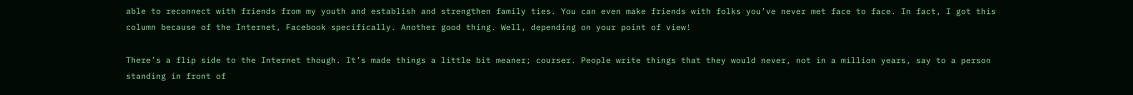able to reconnect with friends from my youth and establish and strengthen family ties. You can even make friends with folks you’ve never met face to face. In fact, I got this column because of the Internet, Facebook specifically. Another good thing. Well, depending on your point of view!

There’s a flip side to the Internet though. It’s made things a little bit meaner; courser. People write things that they would never, not in a million years, say to a person standing in front of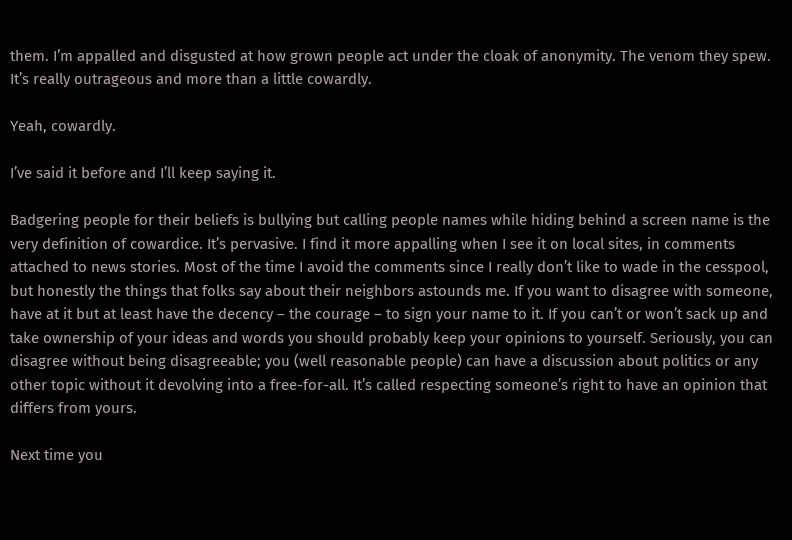them. I’m appalled and disgusted at how grown people act under the cloak of anonymity. The venom they spew. It’s really outrageous and more than a little cowardly.

Yeah, cowardly.

I’ve said it before and I’ll keep saying it.

Badgering people for their beliefs is bullying but calling people names while hiding behind a screen name is the very definition of cowardice. It’s pervasive. I find it more appalling when I see it on local sites, in comments attached to news stories. Most of the time I avoid the comments since I really don’t like to wade in the cesspool, but honestly the things that folks say about their neighbors astounds me. If you want to disagree with someone, have at it but at least have the decency – the courage – to sign your name to it. If you can’t or won’t sack up and take ownership of your ideas and words you should probably keep your opinions to yourself. Seriously, you can disagree without being disagreeable; you (well reasonable people) can have a discussion about politics or any other topic without it devolving into a free-for-all. It’s called respecting someone’s right to have an opinion that differs from yours.

Next time you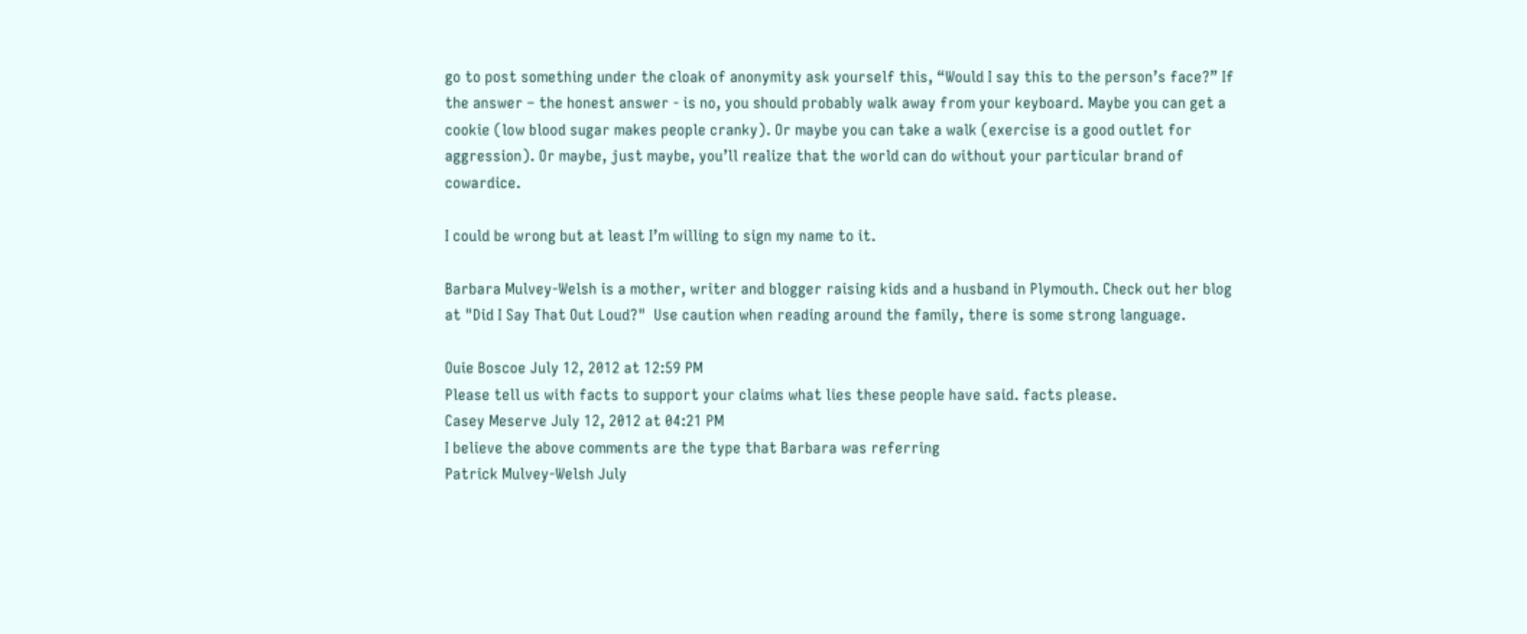go to post something under the cloak of anonymity ask yourself this, “Would I say this to the person’s face?” If the answer – the honest answer - is no, you should probably walk away from your keyboard. Maybe you can get a cookie (low blood sugar makes people cranky). Or maybe you can take a walk (exercise is a good outlet for aggression). Or maybe, just maybe, you’ll realize that the world can do without your particular brand of cowardice.

I could be wrong but at least I’m willing to sign my name to it.

Barbara Mulvey-Welsh is a mother, writer and blogger raising kids and a husband in Plymouth. Check out her blog at "Did I Say That Out Loud?"  Use caution when reading around the family, there is some strong language.

Ouie Boscoe July 12, 2012 at 12:59 PM
Please tell us with facts to support your claims what lies these people have said. facts please.
Casey Meserve July 12, 2012 at 04:21 PM
I believe the above comments are the type that Barbara was referring
Patrick Mulvey-Welsh July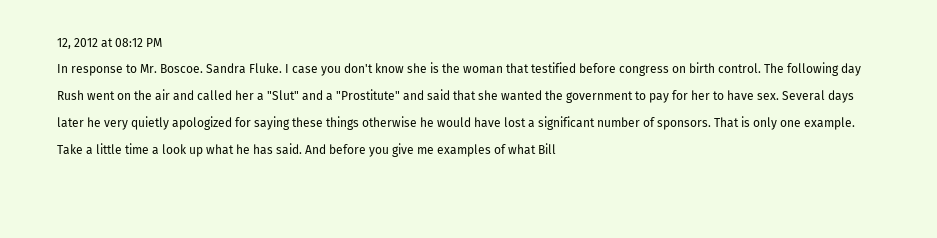12, 2012 at 08:12 PM
In response to Mr. Boscoe. Sandra Fluke. I case you don't know she is the woman that testified before congress on birth control. The following day Rush went on the air and called her a "Slut" and a "Prostitute" and said that she wanted the government to pay for her to have sex. Several days later he very quietly apologized for saying these things otherwise he would have lost a significant number of sponsors. That is only one example. Take a little time a look up what he has said. And before you give me examples of what Bill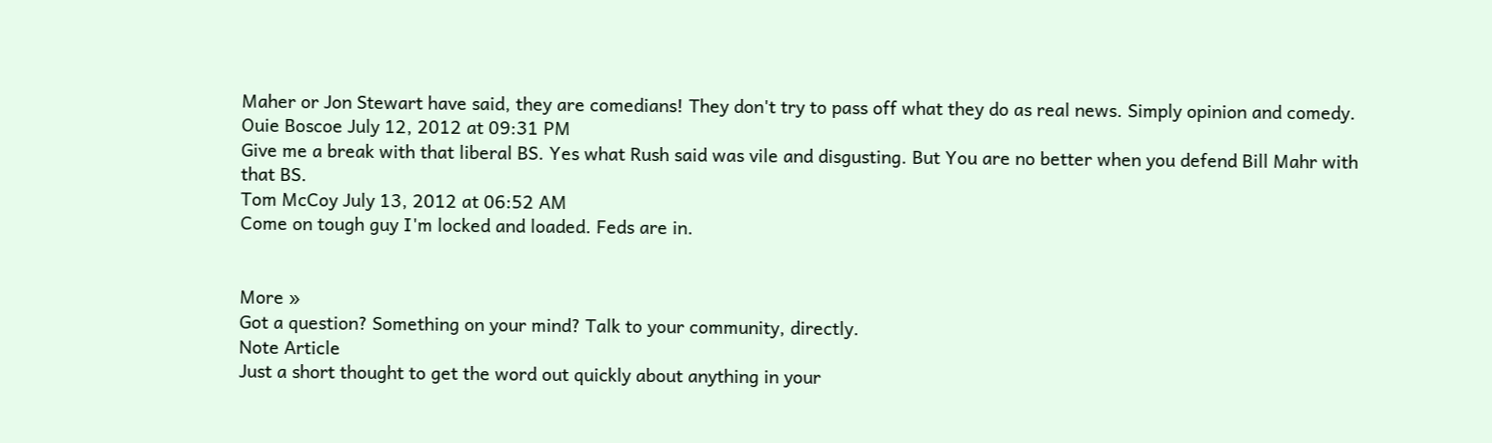Maher or Jon Stewart have said, they are comedians! They don't try to pass off what they do as real news. Simply opinion and comedy.
Ouie Boscoe July 12, 2012 at 09:31 PM
Give me a break with that liberal BS. Yes what Rush said was vile and disgusting. But You are no better when you defend Bill Mahr with that BS.
Tom McCoy July 13, 2012 at 06:52 AM
Come on tough guy I'm locked and loaded. Feds are in.


More »
Got a question? Something on your mind? Talk to your community, directly.
Note Article
Just a short thought to get the word out quickly about anything in your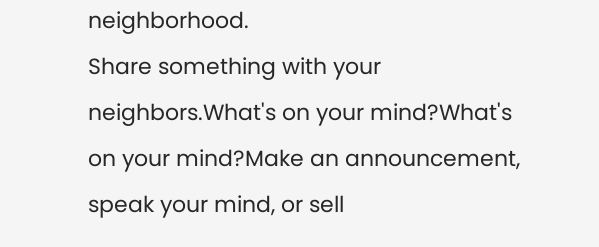neighborhood.
Share something with your neighbors.What's on your mind?What's on your mind?Make an announcement, speak your mind, or sell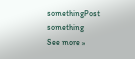somethingPost something
See more »